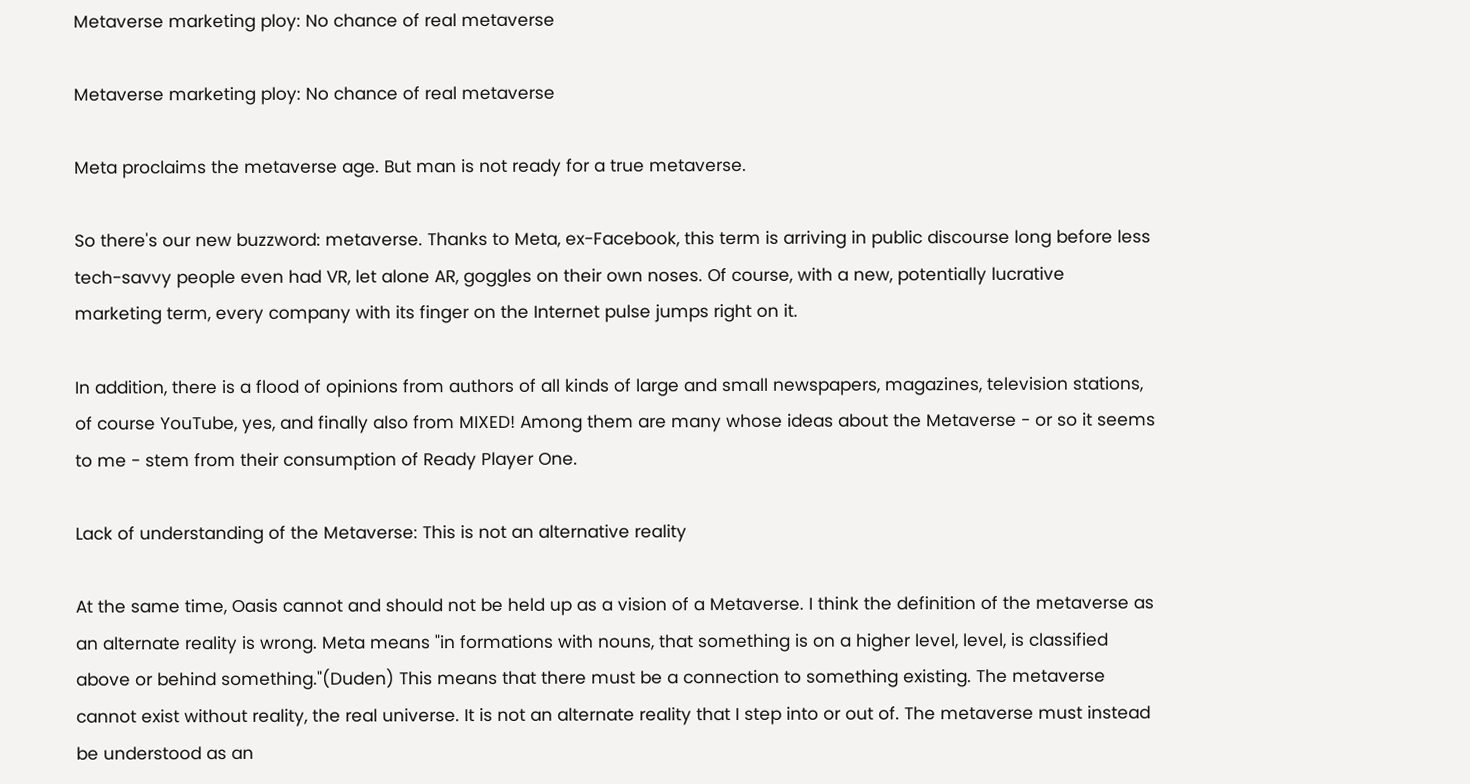Metaverse marketing ploy: No chance of real metaverse

Metaverse marketing ploy: No chance of real metaverse

Meta proclaims the metaverse age. But man is not ready for a true metaverse.

So there's our new buzzword: metaverse. Thanks to Meta, ex-Facebook, this term is arriving in public discourse long before less tech-savvy people even had VR, let alone AR, goggles on their own noses. Of course, with a new, potentially lucrative marketing term, every company with its finger on the Internet pulse jumps right on it.

In addition, there is a flood of opinions from authors of all kinds of large and small newspapers, magazines, television stations, of course YouTube, yes, and finally also from MIXED! Among them are many whose ideas about the Metaverse - or so it seems to me - stem from their consumption of Ready Player One.

Lack of understanding of the Metaverse: This is not an alternative reality

At the same time, Oasis cannot and should not be held up as a vision of a Metaverse. I think the definition of the metaverse as an alternate reality is wrong. Meta means "in formations with nouns, that something is on a higher level, level, is classified above or behind something."(Duden) This means that there must be a connection to something existing. The metaverse cannot exist without reality, the real universe. It is not an alternate reality that I step into or out of. The metaverse must instead be understood as an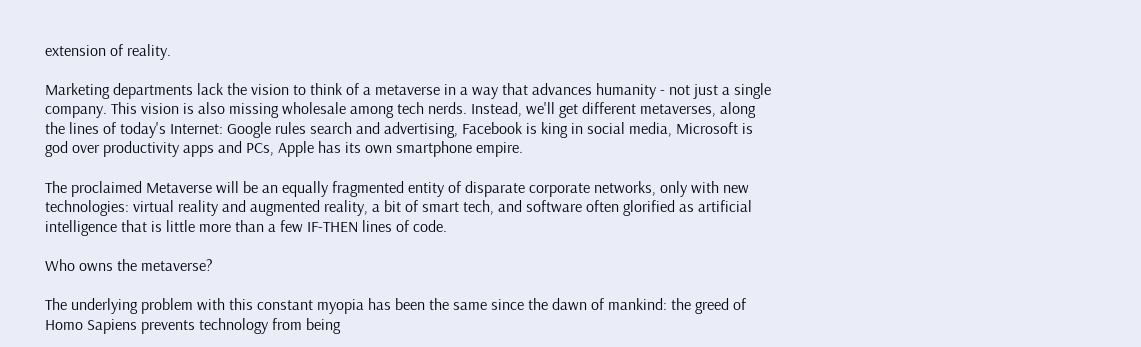extension of reality.

Marketing departments lack the vision to think of a metaverse in a way that advances humanity - not just a single company. This vision is also missing wholesale among tech nerds. Instead, we'll get different metaverses, along the lines of today's Internet: Google rules search and advertising, Facebook is king in social media, Microsoft is god over productivity apps and PCs, Apple has its own smartphone empire.

The proclaimed Metaverse will be an equally fragmented entity of disparate corporate networks, only with new technologies: virtual reality and augmented reality, a bit of smart tech, and software often glorified as artificial intelligence that is little more than a few IF-THEN lines of code.

Who owns the metaverse?

The underlying problem with this constant myopia has been the same since the dawn of mankind: the greed of Homo Sapiens prevents technology from being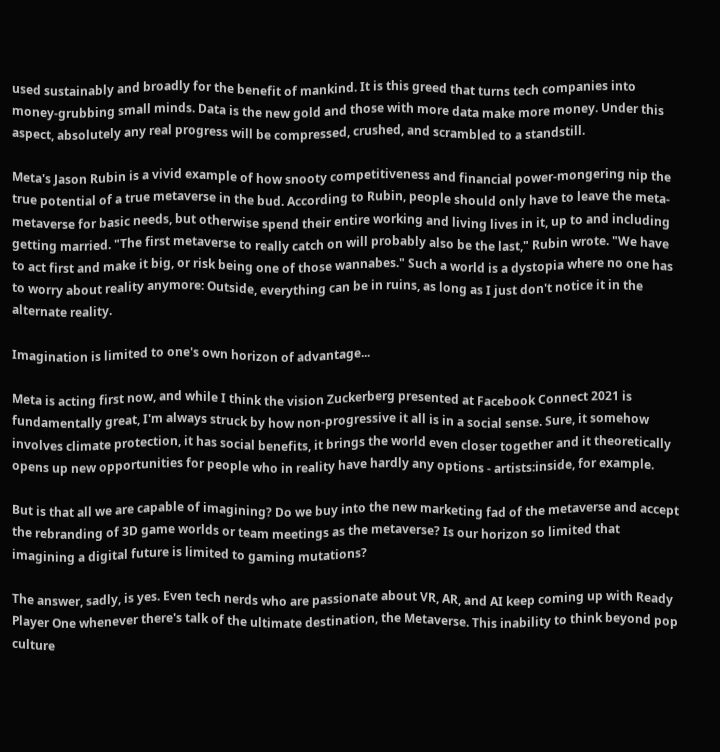used sustainably and broadly for the benefit of mankind. It is this greed that turns tech companies into money-grubbing small minds. Data is the new gold and those with more data make more money. Under this aspect, absolutely any real progress will be compressed, crushed, and scrambled to a standstill.

Meta's Jason Rubin is a vivid example of how snooty competitiveness and financial power-mongering nip the true potential of a true metaverse in the bud. According to Rubin, people should only have to leave the meta-metaverse for basic needs, but otherwise spend their entire working and living lives in it, up to and including getting married. "The first metaverse to really catch on will probably also be the last," Rubin wrote. "We have to act first and make it big, or risk being one of those wannabes." Such a world is a dystopia where no one has to worry about reality anymore: Outside, everything can be in ruins, as long as I just don't notice it in the alternate reality.

Imagination is limited to one's own horizon of advantage...

Meta is acting first now, and while I think the vision Zuckerberg presented at Facebook Connect 2021 is fundamentally great, I'm always struck by how non-progressive it all is in a social sense. Sure, it somehow involves climate protection, it has social benefits, it brings the world even closer together and it theoretically opens up new opportunities for people who in reality have hardly any options - artists:inside, for example.

But is that all we are capable of imagining? Do we buy into the new marketing fad of the metaverse and accept the rebranding of 3D game worlds or team meetings as the metaverse? Is our horizon so limited that imagining a digital future is limited to gaming mutations?

The answer, sadly, is yes. Even tech nerds who are passionate about VR, AR, and AI keep coming up with Ready Player One whenever there's talk of the ultimate destination, the Metaverse. This inability to think beyond pop culture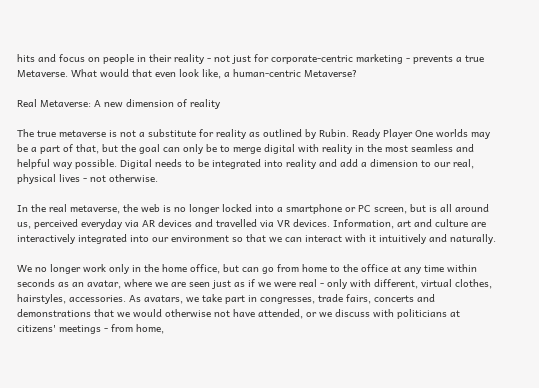hits and focus on people in their reality - not just for corporate-centric marketing - prevents a true Metaverse. What would that even look like, a human-centric Metaverse?

Real Metaverse: A new dimension of reality

The true metaverse is not a substitute for reality as outlined by Rubin. Ready Player One worlds may be a part of that, but the goal can only be to merge digital with reality in the most seamless and helpful way possible. Digital needs to be integrated into reality and add a dimension to our real, physical lives - not otherwise.

In the real metaverse, the web is no longer locked into a smartphone or PC screen, but is all around us, perceived everyday via AR devices and travelled via VR devices. Information, art and culture are interactively integrated into our environment so that we can interact with it intuitively and naturally.

We no longer work only in the home office, but can go from home to the office at any time within seconds as an avatar, where we are seen just as if we were real - only with different, virtual clothes, hairstyles, accessories. As avatars, we take part in congresses, trade fairs, concerts and demonstrations that we would otherwise not have attended, or we discuss with politicians at citizens' meetings - from home,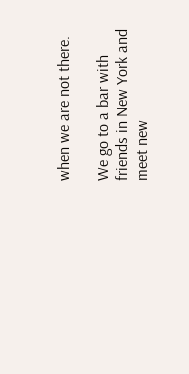when we are not there.

We go to a bar with friends in New York and meet new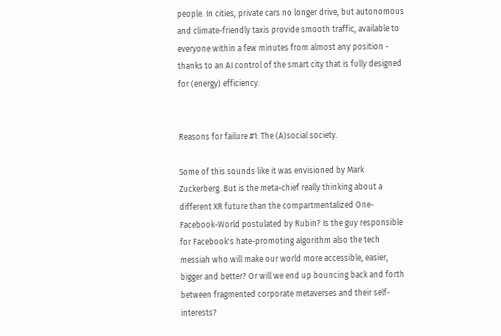people. In cities, private cars no longer drive, but autonomous and climate-friendly taxis provide smooth traffic, available to everyone within a few minutes from almost any position - thanks to an AI control of the smart city that is fully designed for (energy) efficiency.


Reasons for failure #1: The (A)social society.

Some of this sounds like it was envisioned by Mark Zuckerberg. But is the meta-chief really thinking about a different XR future than the compartmentalized One-Facebook-World postulated by Rubin? Is the guy responsible for Facebook's hate-promoting algorithm also the tech messiah who will make our world more accessible, easier, bigger and better? Or will we end up bouncing back and forth between fragmented corporate metaverses and their self-interests?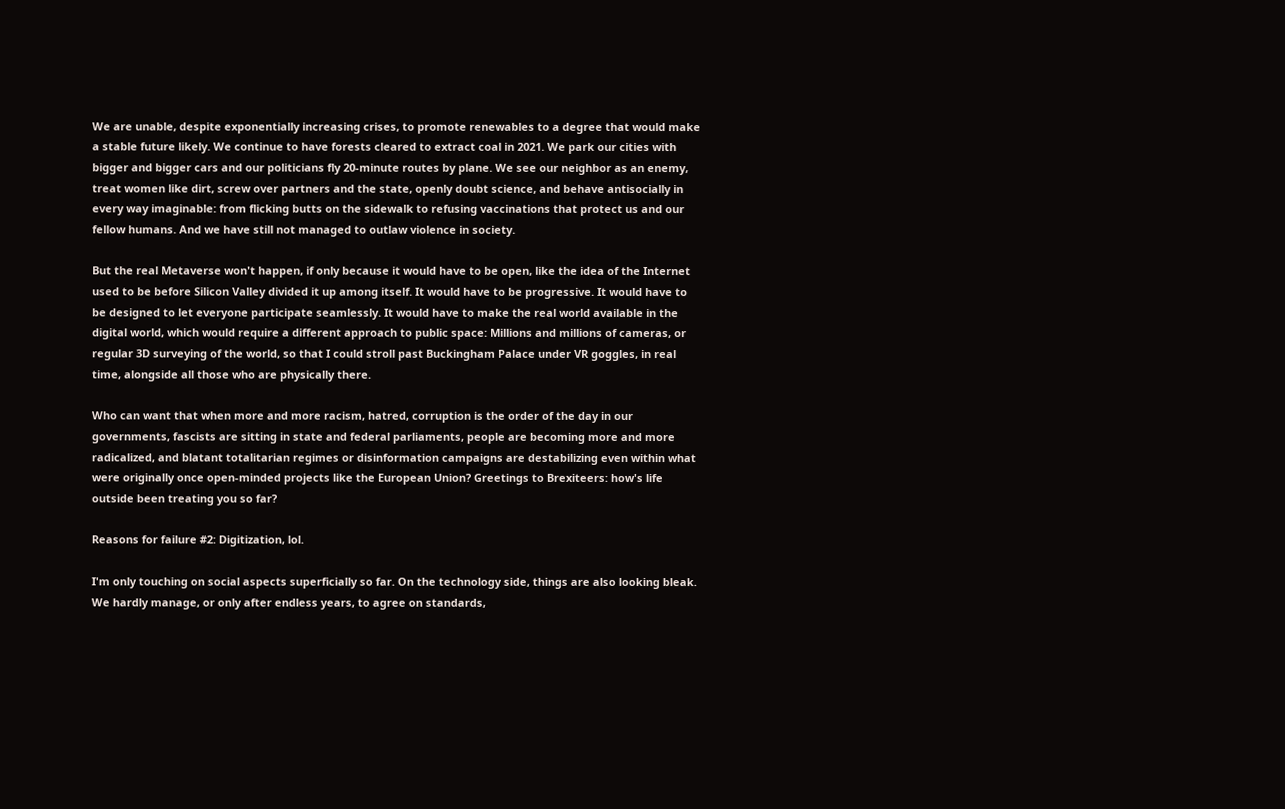We are unable, despite exponentially increasing crises, to promote renewables to a degree that would make a stable future likely. We continue to have forests cleared to extract coal in 2021. We park our cities with bigger and bigger cars and our politicians fly 20-minute routes by plane. We see our neighbor as an enemy, treat women like dirt, screw over partners and the state, openly doubt science, and behave antisocially in every way imaginable: from flicking butts on the sidewalk to refusing vaccinations that protect us and our fellow humans. And we have still not managed to outlaw violence in society.

But the real Metaverse won't happen, if only because it would have to be open, like the idea of the Internet used to be before Silicon Valley divided it up among itself. It would have to be progressive. It would have to be designed to let everyone participate seamlessly. It would have to make the real world available in the digital world, which would require a different approach to public space: Millions and millions of cameras, or regular 3D surveying of the world, so that I could stroll past Buckingham Palace under VR goggles, in real time, alongside all those who are physically there.

Who can want that when more and more racism, hatred, corruption is the order of the day in our governments, fascists are sitting in state and federal parliaments, people are becoming more and more radicalized, and blatant totalitarian regimes or disinformation campaigns are destabilizing even within what were originally once open-minded projects like the European Union? Greetings to Brexiteers: how's life outside been treating you so far?

Reasons for failure #2: Digitization, lol.

I'm only touching on social aspects superficially so far. On the technology side, things are also looking bleak. We hardly manage, or only after endless years, to agree on standards,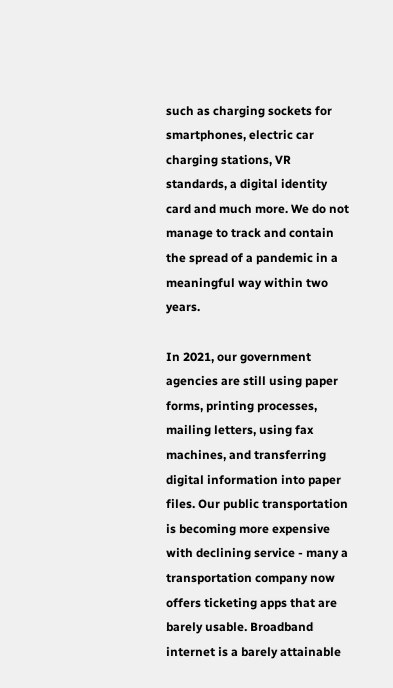such as charging sockets for smartphones, electric car charging stations, VR standards, a digital identity card and much more. We do not manage to track and contain the spread of a pandemic in a meaningful way within two years.

In 2021, our government agencies are still using paper forms, printing processes, mailing letters, using fax machines, and transferring digital information into paper files. Our public transportation is becoming more expensive with declining service - many a transportation company now offers ticketing apps that are barely usable. Broadband internet is a barely attainable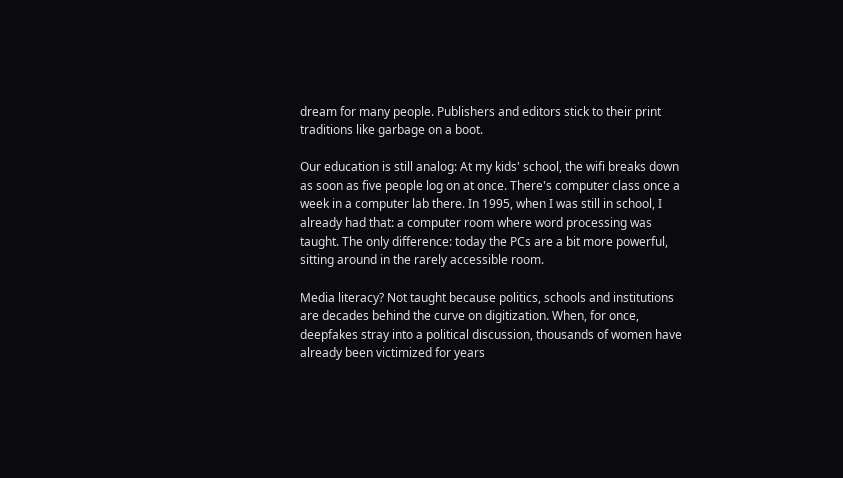dream for many people. Publishers and editors stick to their print traditions like garbage on a boot.

Our education is still analog: At my kids' school, the wifi breaks down as soon as five people log on at once. There's computer class once a week in a computer lab there. In 1995, when I was still in school, I already had that: a computer room where word processing was taught. The only difference: today the PCs are a bit more powerful, sitting around in the rarely accessible room.

Media literacy? Not taught because politics, schools and institutions are decades behind the curve on digitization. When, for once, deepfakes stray into a political discussion, thousands of women have already been victimized for years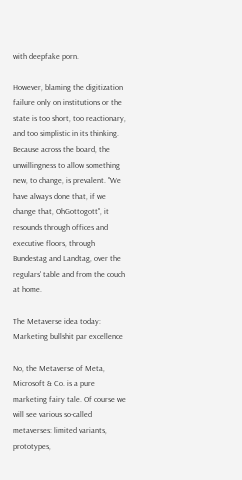with deepfake porn.

However, blaming the digitization failure only on institutions or the state is too short, too reactionary, and too simplistic in its thinking. Because across the board, the unwillingness to allow something new, to change, is prevalent. "We have always done that, if we change that, OhGottogott", it resounds through offices and executive floors, through Bundestag and Landtag, over the regulars' table and from the couch at home.

The Metaverse idea today: Marketing bullshit par excellence

No, the Metaverse of Meta, Microsoft & Co. is a pure marketing fairy tale. Of course we will see various so-called metaverses: limited variants, prototypes,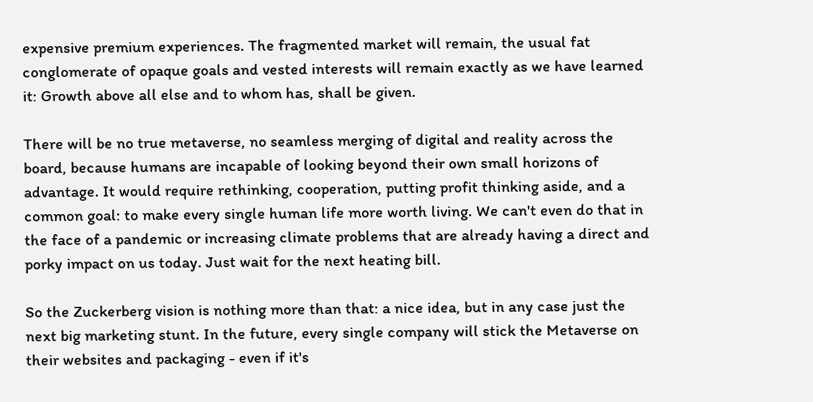expensive premium experiences. The fragmented market will remain, the usual fat conglomerate of opaque goals and vested interests will remain exactly as we have learned it: Growth above all else and to whom has, shall be given.

There will be no true metaverse, no seamless merging of digital and reality across the board, because humans are incapable of looking beyond their own small horizons of advantage. It would require rethinking, cooperation, putting profit thinking aside, and a common goal: to make every single human life more worth living. We can't even do that in the face of a pandemic or increasing climate problems that are already having a direct and porky impact on us today. Just wait for the next heating bill.

So the Zuckerberg vision is nothing more than that: a nice idea, but in any case just the next big marketing stunt. In the future, every single company will stick the Metaverse on their websites and packaging - even if it's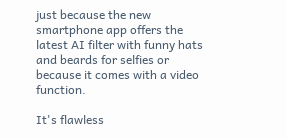just because the new smartphone app offers the latest AI filter with funny hats and beards for selfies or because it comes with a video function.

It's flawless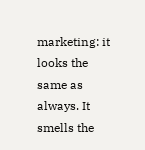marketing: it looks the same as always. It smells the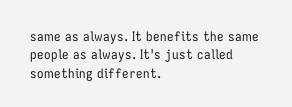same as always. It benefits the same people as always. It's just called something different.